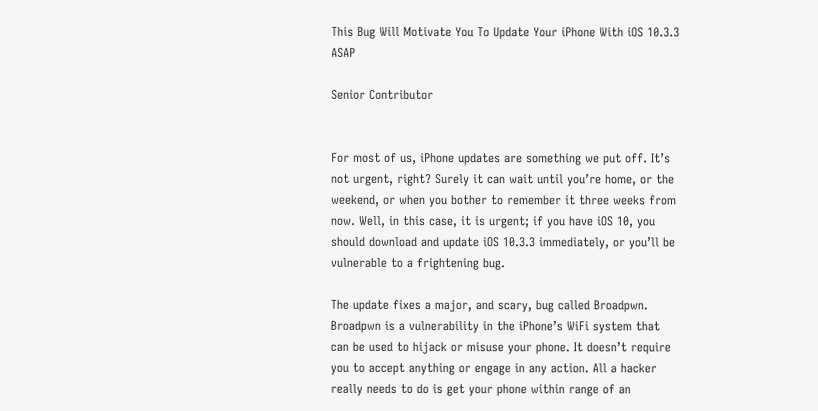This Bug Will Motivate You To Update Your iPhone With iOS 10.3.3 ASAP

Senior Contributor


For most of us, iPhone updates are something we put off. It’s not urgent, right? Surely it can wait until you’re home, or the weekend, or when you bother to remember it three weeks from now. Well, in this case, it is urgent; if you have iOS 10, you should download and update iOS 10.3.3 immediately, or you’ll be vulnerable to a frightening bug.

The update fixes a major, and scary, bug called Broadpwn. Broadpwn is a vulnerability in the iPhone’s WiFi system that can be used to hijack or misuse your phone. It doesn’t require you to accept anything or engage in any action. All a hacker really needs to do is get your phone within range of an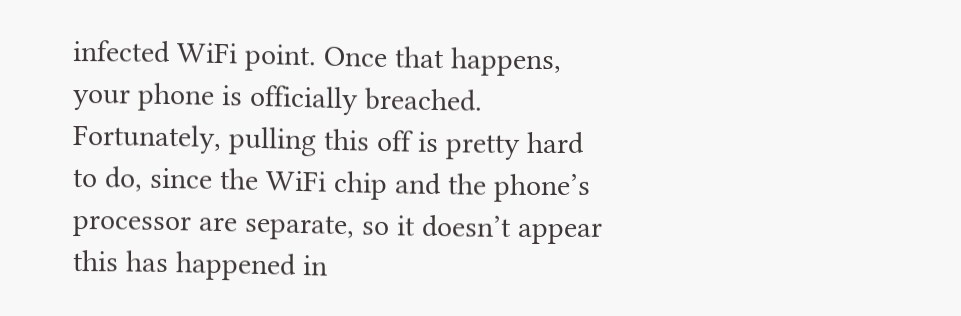infected WiFi point. Once that happens, your phone is officially breached. Fortunately, pulling this off is pretty hard to do, since the WiFi chip and the phone’s processor are separate, so it doesn’t appear this has happened in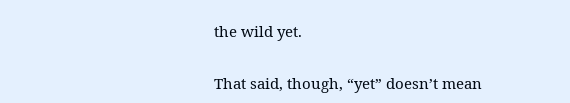the wild yet.

That said, though, “yet” doesn’t mean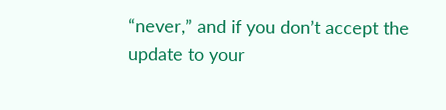“never,” and if you don’t accept the update to your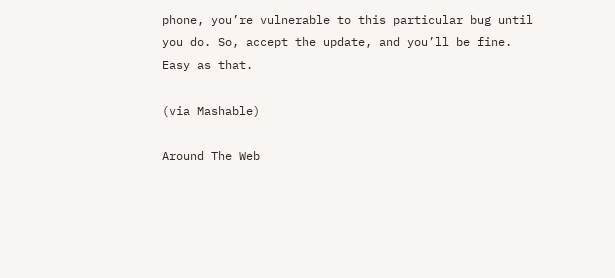phone, you’re vulnerable to this particular bug until you do. So, accept the update, and you’ll be fine. Easy as that.

(via Mashable)

Around The Web